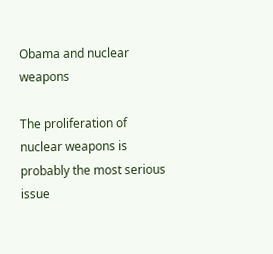Obama and nuclear weapons

The proliferation of nuclear weapons is probably the most serious issue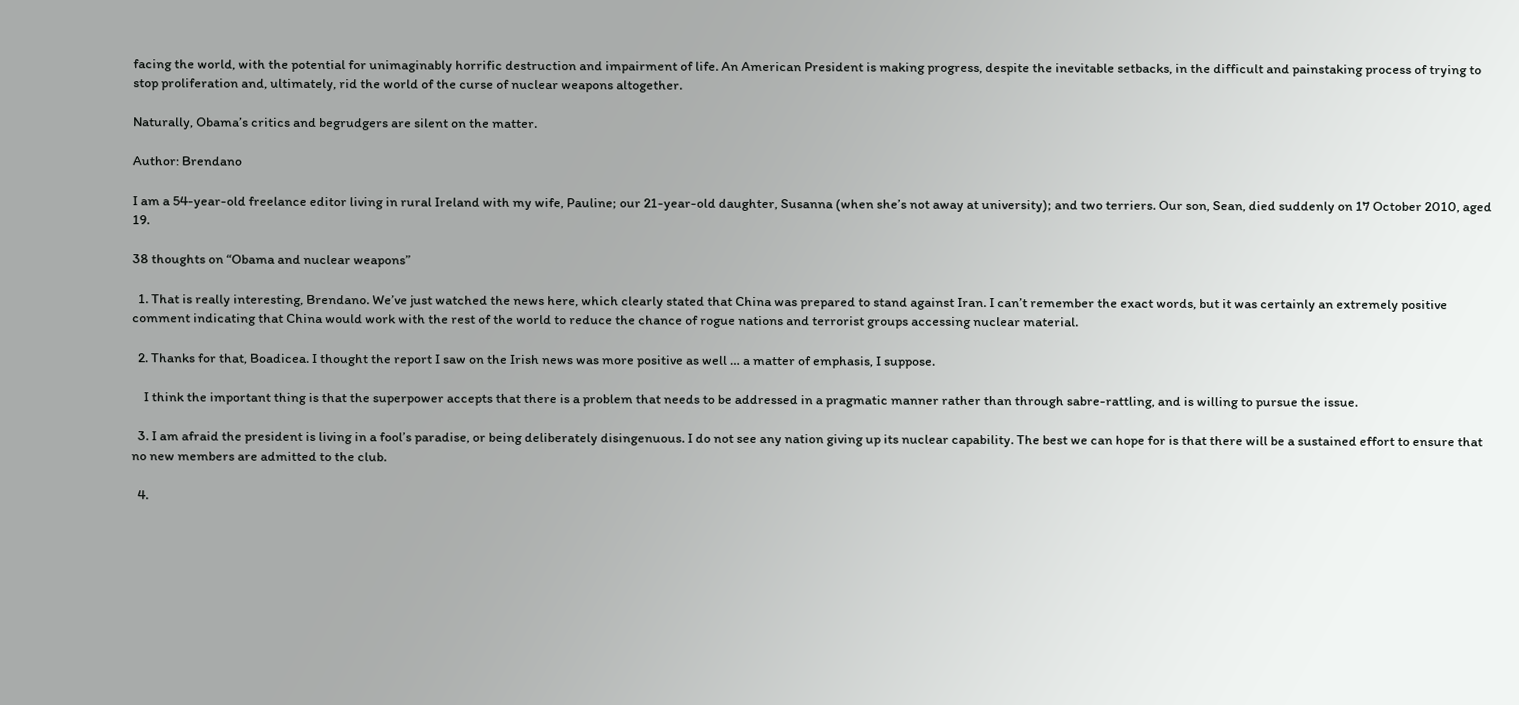facing the world, with the potential for unimaginably horrific destruction and impairment of life. An American President is making progress, despite the inevitable setbacks, in the difficult and painstaking process of trying to stop proliferation and, ultimately, rid the world of the curse of nuclear weapons altogether.

Naturally, Obama’s critics and begrudgers are silent on the matter.

Author: Brendano

I am a 54-year-old freelance editor living in rural Ireland with my wife, Pauline; our 21-year-old daughter, Susanna (when she’s not away at university); and two terriers. Our son, Sean, died suddenly on 17 October 2010, aged 19.

38 thoughts on “Obama and nuclear weapons”

  1. That is really interesting, Brendano. We’ve just watched the news here, which clearly stated that China was prepared to stand against Iran. I can’t remember the exact words, but it was certainly an extremely positive comment indicating that China would work with the rest of the world to reduce the chance of rogue nations and terrorist groups accessing nuclear material.

  2. Thanks for that, Boadicea. I thought the report I saw on the Irish news was more positive as well … a matter of emphasis, I suppose.

    I think the important thing is that the superpower accepts that there is a problem that needs to be addressed in a pragmatic manner rather than through sabre-rattling, and is willing to pursue the issue.

  3. I am afraid the president is living in a fool’s paradise, or being deliberately disingenuous. I do not see any nation giving up its nuclear capability. The best we can hope for is that there will be a sustained effort to ensure that no new members are admitted to the club.

  4.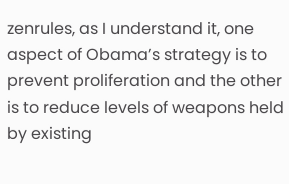zenrules, as I understand it, one aspect of Obama’s strategy is to prevent proliferation and the other is to reduce levels of weapons held by existing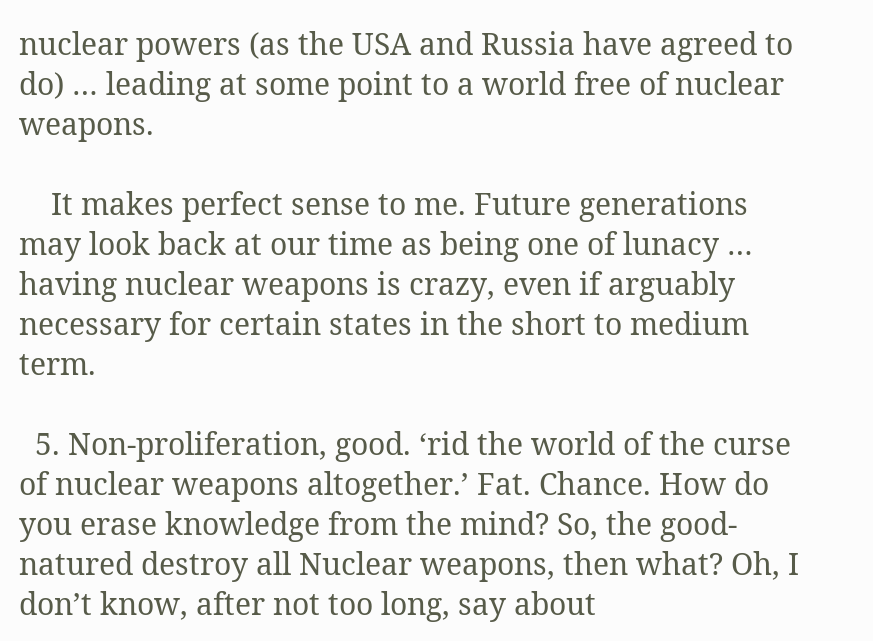nuclear powers (as the USA and Russia have agreed to do) … leading at some point to a world free of nuclear weapons.

    It makes perfect sense to me. Future generations may look back at our time as being one of lunacy … having nuclear weapons is crazy, even if arguably necessary for certain states in the short to medium term.

  5. Non-proliferation, good. ‘rid the world of the curse of nuclear weapons altogether.’ Fat. Chance. How do you erase knowledge from the mind? So, the good-natured destroy all Nuclear weapons, then what? Oh, I don’t know, after not too long, say about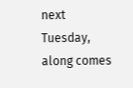next Tuesday, along comes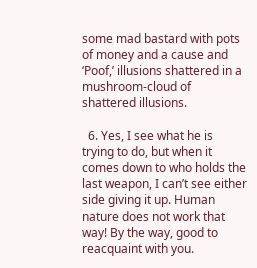some mad bastard with pots of money and a cause and ‘Poof,’ illusions shattered in a mushroom-cloud of shattered illusions.

  6. Yes, I see what he is trying to do, but when it comes down to who holds the last weapon, I can’t see either side giving it up. Human nature does not work that way! By the way, good to reacquaint with you.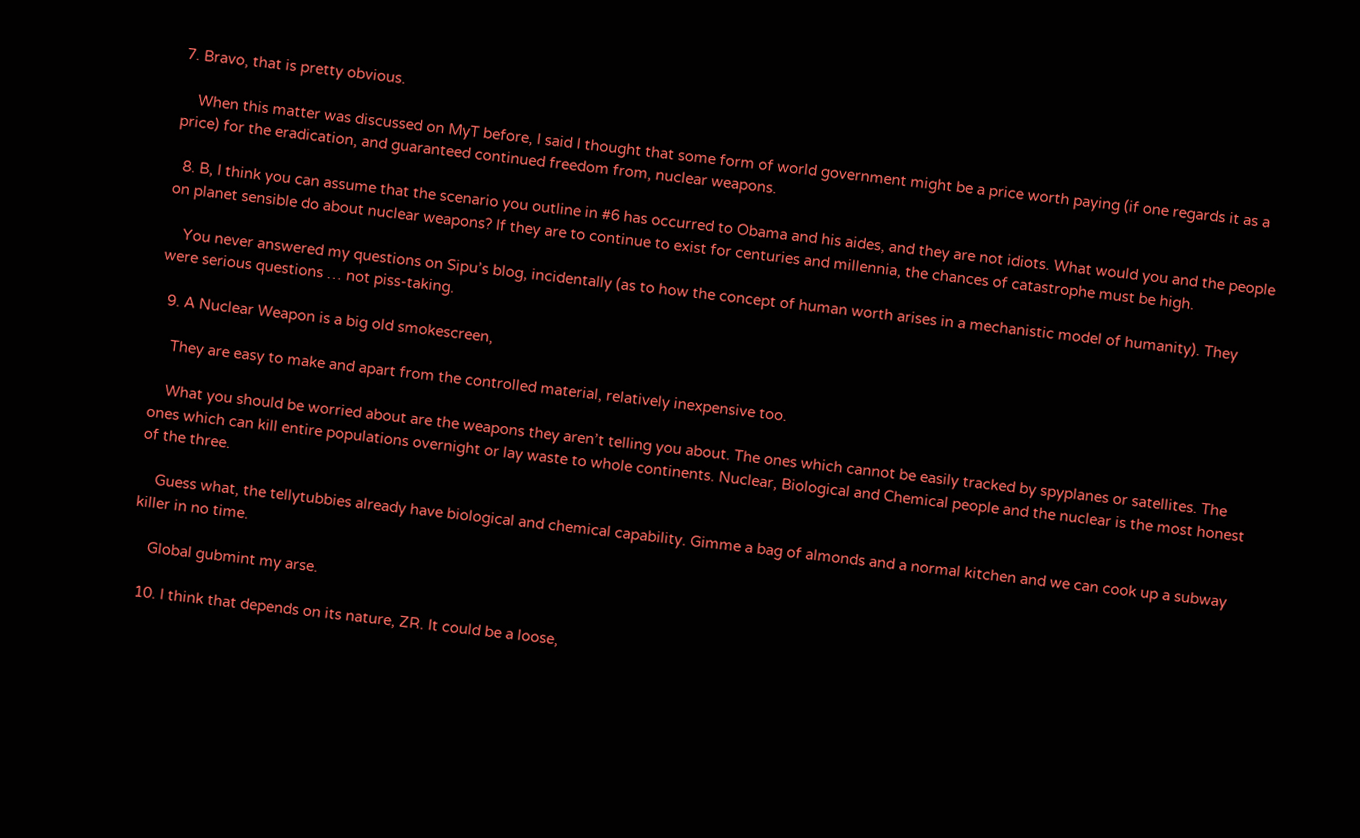7. Bravo, that is pretty obvious.

    When this matter was discussed on MyT before, I said I thought that some form of world government might be a price worth paying (if one regards it as a price) for the eradication, and guaranteed continued freedom from, nuclear weapons.

  8. B, I think you can assume that the scenario you outline in #6 has occurred to Obama and his aides, and they are not idiots. What would you and the people on planet sensible do about nuclear weapons? If they are to continue to exist for centuries and millennia, the chances of catastrophe must be high.

    You never answered my questions on Sipu’s blog, incidentally (as to how the concept of human worth arises in a mechanistic model of humanity). They were serious questions … not piss-taking.

  9. A Nuclear Weapon is a big old smokescreen,

    They are easy to make and apart from the controlled material, relatively inexpensive too.

    What you should be worried about are the weapons they aren’t telling you about. The ones which cannot be easily tracked by spyplanes or satellites. The ones which can kill entire populations overnight or lay waste to whole continents. Nuclear, Biological and Chemical people and the nuclear is the most honest of the three.

    Guess what, the tellytubbies already have biological and chemical capability. Gimme a bag of almonds and a normal kitchen and we can cook up a subway killer in no time.

    Global gubmint my arse.

  10. I think that depends on its nature, ZR. It could be a loose,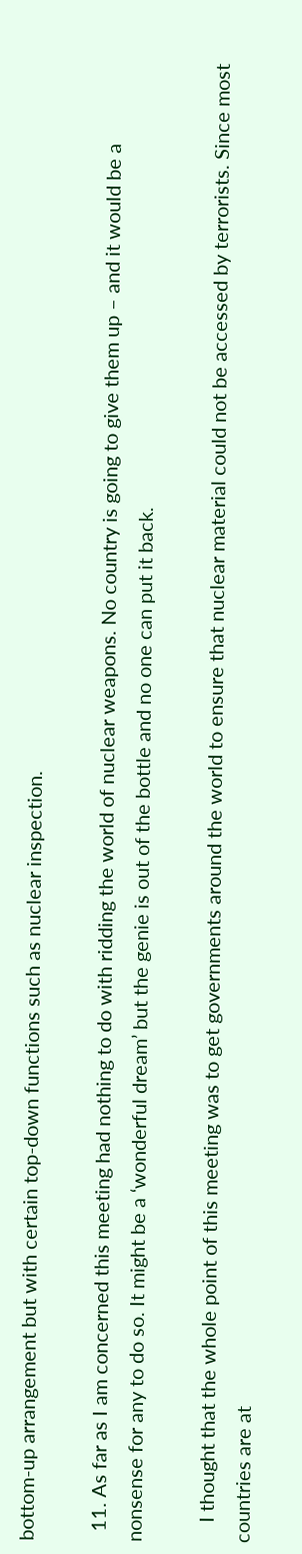bottom-up arrangement but with certain top-down functions such as nuclear inspection.

  11. As far as I am concerned this meeting had nothing to do with ridding the world of nuclear weapons. No country is going to give them up – and it would be a nonsense for any to do so. It might be a ‘wonderful dream’ but the genie is out of the bottle and no one can put it back.

    I thought that the whole point of this meeting was to get governments around the world to ensure that nuclear material could not be accessed by terrorists. Since most countries are at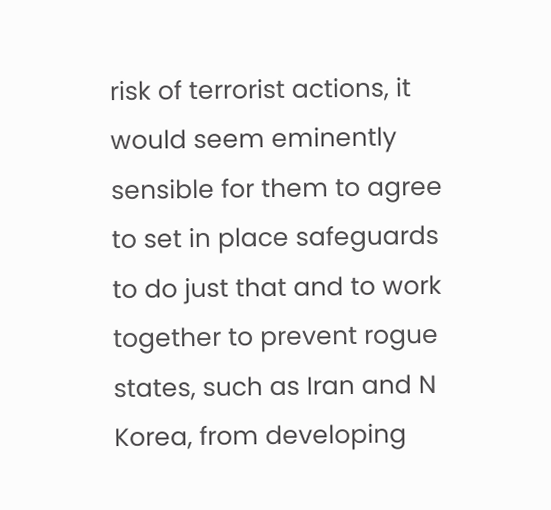risk of terrorist actions, it would seem eminently sensible for them to agree to set in place safeguards to do just that and to work together to prevent rogue states, such as Iran and N Korea, from developing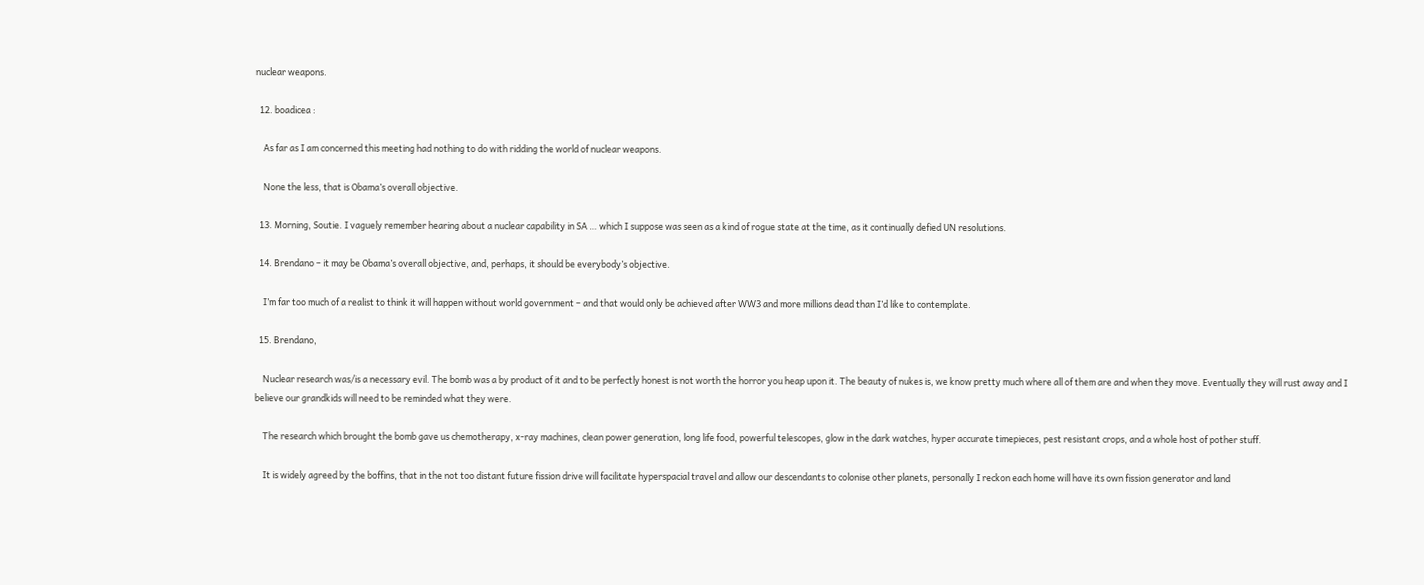nuclear weapons.

  12. boadicea :

    As far as I am concerned this meeting had nothing to do with ridding the world of nuclear weapons.

    None the less, that is Obama’s overall objective.

  13. Morning, Soutie. I vaguely remember hearing about a nuclear capability in SA … which I suppose was seen as a kind of rogue state at the time, as it continually defied UN resolutions.

  14. Brendano – it may be Obama’s overall objective, and, perhaps, it should be everybody’s objective.

    I’m far too much of a realist to think it will happen without world government – and that would only be achieved after WW3 and more millions dead than I’d like to contemplate.

  15. Brendano,

    Nuclear research was/is a necessary evil. The bomb was a by product of it and to be perfectly honest is not worth the horror you heap upon it. The beauty of nukes is, we know pretty much where all of them are and when they move. Eventually they will rust away and I believe our grandkids will need to be reminded what they were.

    The research which brought the bomb gave us chemotherapy, x-ray machines, clean power generation, long life food, powerful telescopes, glow in the dark watches, hyper accurate timepieces, pest resistant crops, and a whole host of pother stuff.

    It is widely agreed by the boffins, that in the not too distant future fission drive will facilitate hyperspacial travel and allow our descendants to colonise other planets, personally I reckon each home will have its own fission generator and land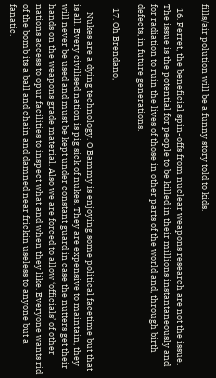fills/air polution will be a funny story told to kids.

  16. Ferret, the beneficial spin-offs from nuclear weapons research are not the issue. The issue is the potential for people to be killed in their millions instantaneously and for radiation to ruin the lives of those in other parts of the world and, through birth defects, in future generations.

  17. Oh Brendano,

    Nukes are a dying technology. O Bammy is enjoying some political facetime but that is all. Every civilised nation is pig sick of nukes. They are expensive to maintain, they will never be used and must be kept under constant guard in case the nutters get their hands on the weapons grade material. Also we are forced to allow ‘officials’ of other nations access to opur facilities to inspect what and when they like. Everyone wants rid of the bomb its a ball and chain and damned near frickin useless to anyone but a fanatic.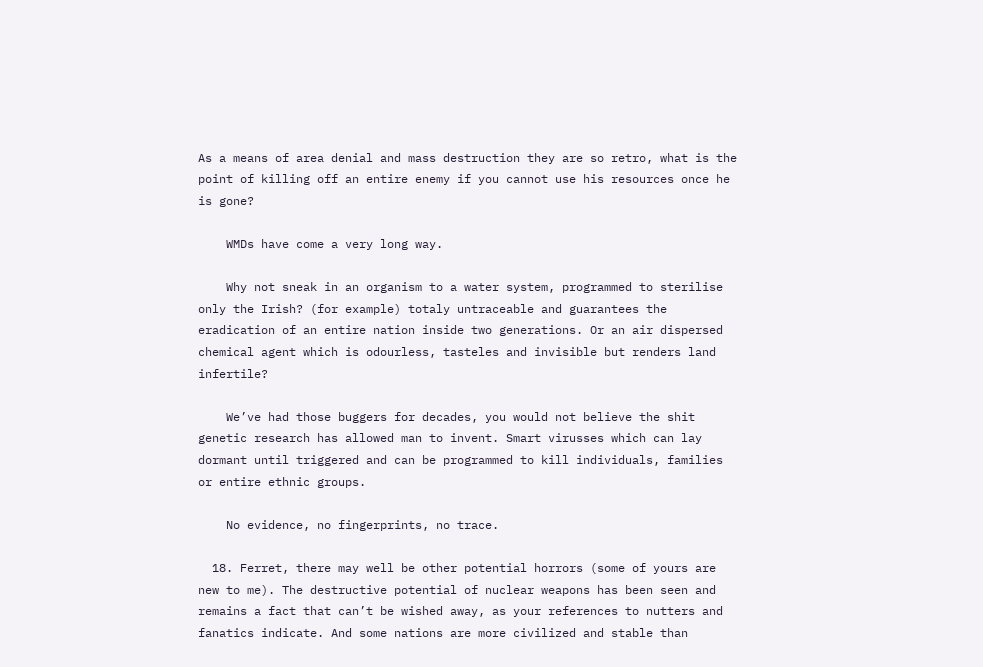As a means of area denial and mass destruction they are so retro, what is the point of killing off an entire enemy if you cannot use his resources once he is gone?

    WMDs have come a very long way.

    Why not sneak in an organism to a water system, programmed to sterilise only the Irish? (for example) totaly untraceable and guarantees the eradication of an entire nation inside two generations. Or an air dispersed chemical agent which is odourless, tasteles and invisible but renders land infertile?

    We’ve had those buggers for decades, you would not believe the shit genetic research has allowed man to invent. Smart virusses which can lay dormant until triggered and can be programmed to kill individuals, families or entire ethnic groups.

    No evidence, no fingerprints, no trace.

  18. Ferret, there may well be other potential horrors (some of yours are new to me). The destructive potential of nuclear weapons has been seen and remains a fact that can’t be wished away, as your references to nutters and fanatics indicate. And some nations are more civilized and stable than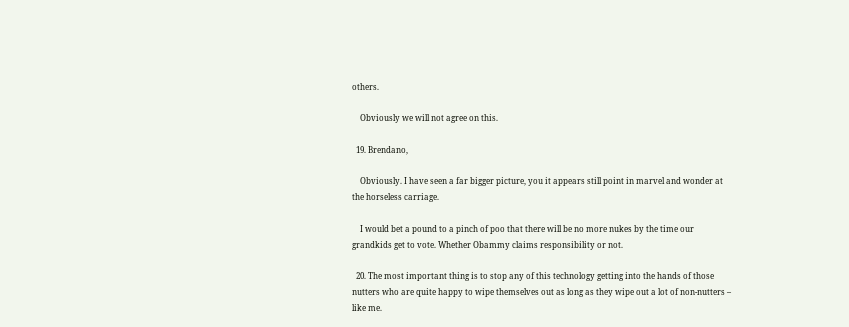others.

    Obviously we will not agree on this.

  19. Brendano,

    Obviously. I have seen a far bigger picture, you it appears still point in marvel and wonder at the horseless carriage.

    I would bet a pound to a pinch of poo that there will be no more nukes by the time our grandkids get to vote. Whether Obammy claims responsibility or not.

  20. The most important thing is to stop any of this technology getting into the hands of those nutters who are quite happy to wipe themselves out as long as they wipe out a lot of non-nutters – like me.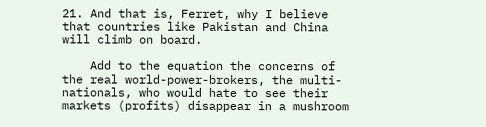21. And that is, Ferret, why I believe that countries like Pakistan and China will climb on board.

    Add to the equation the concerns of the real world-power-brokers, the multi-nationals, who would hate to see their markets (profits) disappear in a mushroom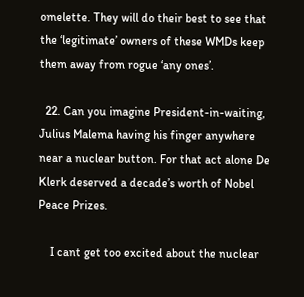omelette. They will do their best to see that the ‘legitimate’ owners of these WMDs keep them away from rogue ‘any ones’.

  22. Can you imagine President-in-waiting, Julius Malema having his finger anywhere near a nuclear button. For that act alone De Klerk deserved a decade’s worth of Nobel Peace Prizes.

    I cant get too excited about the nuclear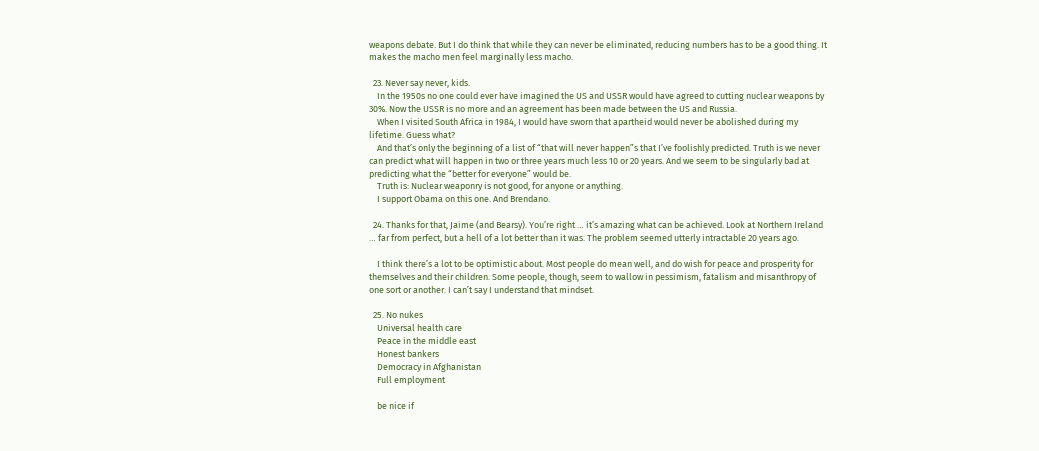weapons debate. But I do think that while they can never be eliminated, reducing numbers has to be a good thing. It makes the macho men feel marginally less macho.

  23. Never say never, kids.
    In the 1950s no one could ever have imagined the US and USSR would have agreed to cutting nuclear weapons by 30%. Now the USSR is no more and an agreement has been made between the US and Russia.
    When I visited South Africa in 1984, I would have sworn that apartheid would never be abolished during my lifetime. Guess what?
    And that’s only the beginning of a list of “that will never happen”s that I’ve foolishly predicted. Truth is we never can predict what will happen in two or three years much less 10 or 20 years. And we seem to be singularly bad at predicting what the “better for everyone” would be.
    Truth is: Nuclear weaponry is not good, for anyone or anything.
    I support Obama on this one. And Brendano.

  24. Thanks for that, Jaime (and Bearsy). You’re right … it’s amazing what can be achieved. Look at Northern Ireland … far from perfect, but a hell of a lot better than it was. The problem seemed utterly intractable 20 years ago.

    I think there’s a lot to be optimistic about. Most people do mean well, and do wish for peace and prosperity for themselves and their children. Some people, though, seem to wallow in pessimism, fatalism and misanthropy of one sort or another. I can’t say I understand that mindset.

  25. No nukes
    Universal health care
    Peace in the middle east
    Honest bankers
    Democracy in Afghanistan
    Full employment

    be nice if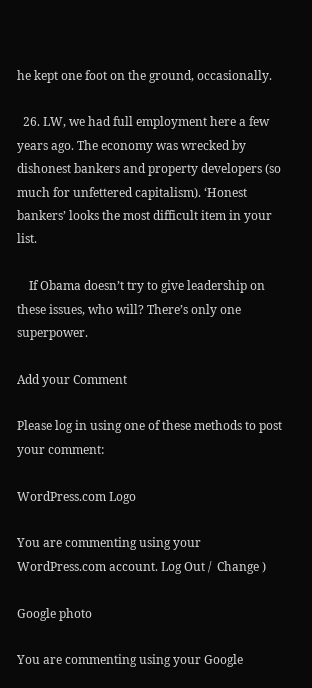he kept one foot on the ground, occasionally.

  26. LW, we had full employment here a few years ago. The economy was wrecked by dishonest bankers and property developers (so much for unfettered capitalism). ‘Honest bankers’ looks the most difficult item in your list.

    If Obama doesn’t try to give leadership on these issues, who will? There’s only one superpower.

Add your Comment

Please log in using one of these methods to post your comment:

WordPress.com Logo

You are commenting using your WordPress.com account. Log Out /  Change )

Google photo

You are commenting using your Google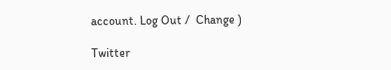account. Log Out /  Change )

Twitter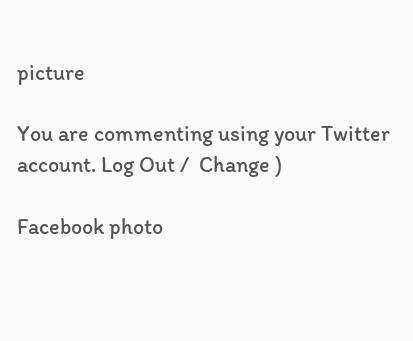picture

You are commenting using your Twitter account. Log Out /  Change )

Facebook photo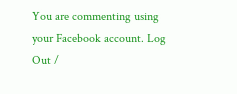You are commenting using your Facebook account. Log Out /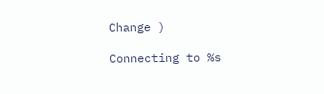Change )

Connecting to %s